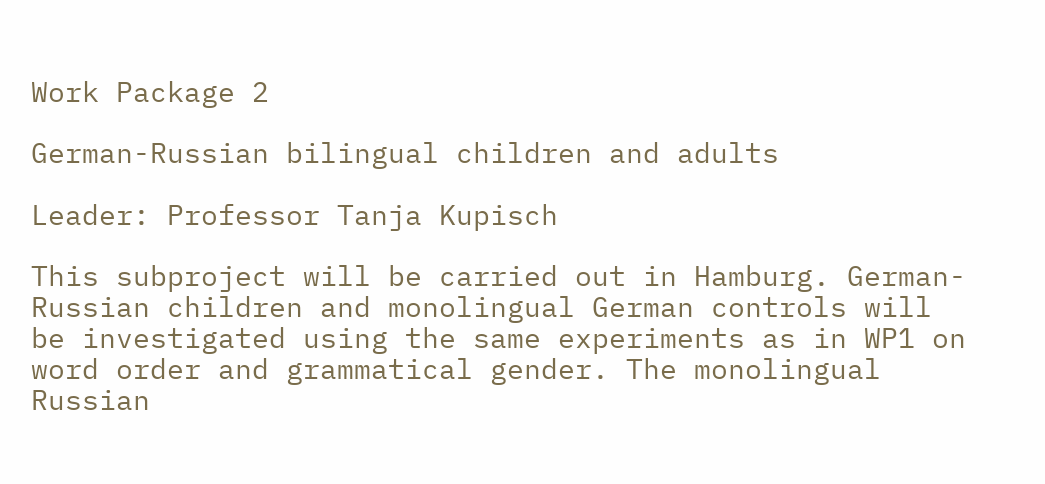Work Package 2

German-Russian bilingual children and adults

Leader: Professor Tanja Kupisch

This subproject will be carried out in Hamburg. German-Russian children and monolingual German controls will be investigated using the same experiments as in WP1 on word order and grammatical gender. The monolingual Russian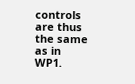controls are thus the same as in WP1.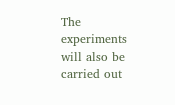The experiments will also be carried out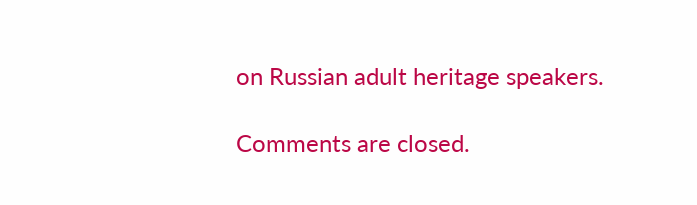on Russian adult heritage speakers.

Comments are closed.